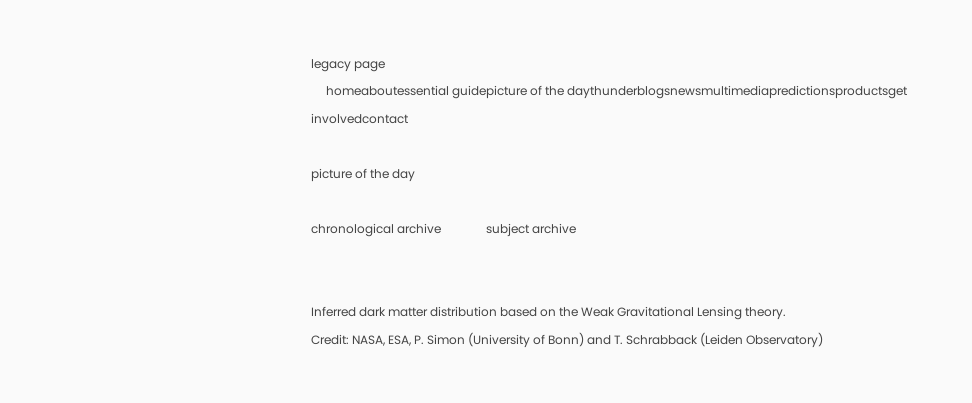legacy page
     homeaboutessential guidepicture of the daythunderblogsnewsmultimediapredictionsproductsget involvedcontact

picture of the day

chronological archive               subject archive


Inferred dark matter distribution based on the Weak Gravitational Lensing theory.
Credit: NASA, ESA, P. Simon (University of Bonn) and T. Schrabback (Leiden Observatory)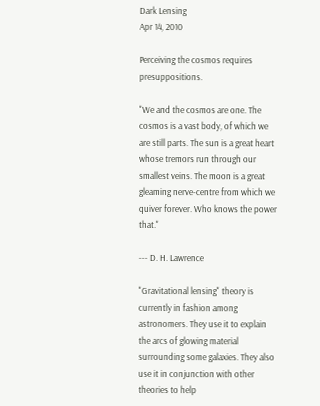Dark Lensing
Apr 14, 2010

Perceiving the cosmos requires presuppositions.

"We and the cosmos are one. The cosmos is a vast body, of which we are still parts. The sun is a great heart whose tremors run through our smallest veins. The moon is a great gleaming nerve-centre from which we quiver forever. Who knows the power that."

--- D. H. Lawrence

"Gravitational lensing" theory is currently in fashion among astronomers. They use it to explain the arcs of glowing material surrounding some galaxies. They also use it in conjunction with other theories to help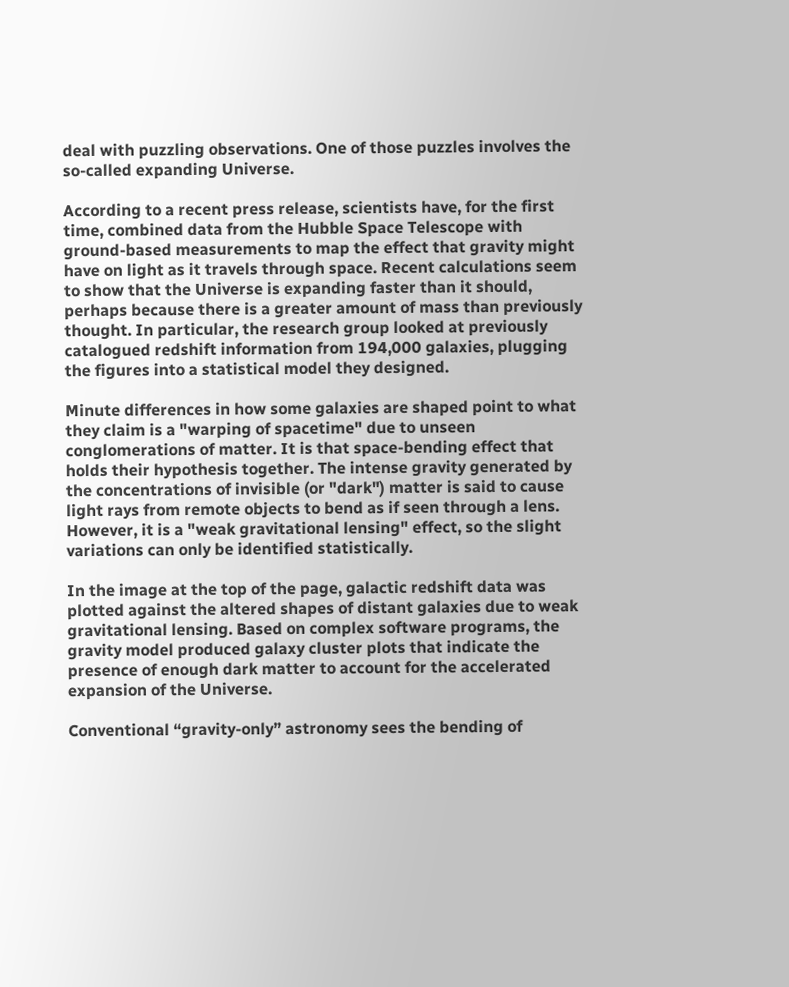deal with puzzling observations. One of those puzzles involves the so-called expanding Universe.

According to a recent press release, scientists have, for the first time, combined data from the Hubble Space Telescope with ground-based measurements to map the effect that gravity might have on light as it travels through space. Recent calculations seem to show that the Universe is expanding faster than it should, perhaps because there is a greater amount of mass than previously thought. In particular, the research group looked at previously catalogued redshift information from 194,000 galaxies, plugging the figures into a statistical model they designed.

Minute differences in how some galaxies are shaped point to what they claim is a "warping of spacetime" due to unseen conglomerations of matter. It is that space-bending effect that holds their hypothesis together. The intense gravity generated by the concentrations of invisible (or "dark") matter is said to cause light rays from remote objects to bend as if seen through a lens. However, it is a "weak gravitational lensing" effect, so the slight variations can only be identified statistically.

In the image at the top of the page, galactic redshift data was plotted against the altered shapes of distant galaxies due to weak gravitational lensing. Based on complex software programs, the gravity model produced galaxy cluster plots that indicate the presence of enough dark matter to account for the accelerated expansion of the Universe.

Conventional “gravity-only” astronomy sees the bending of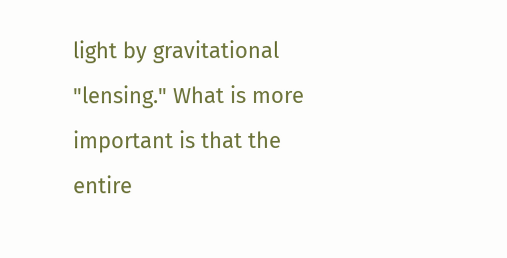light by gravitational "lensing." What is more important is that the entire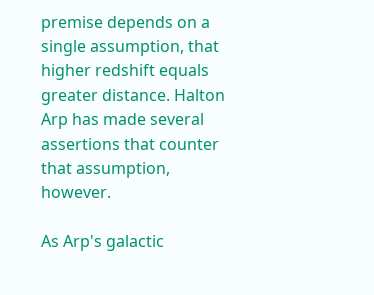premise depends on a single assumption, that higher redshift equals greater distance. Halton Arp has made several assertions that counter that assumption, however.

As Arp's galactic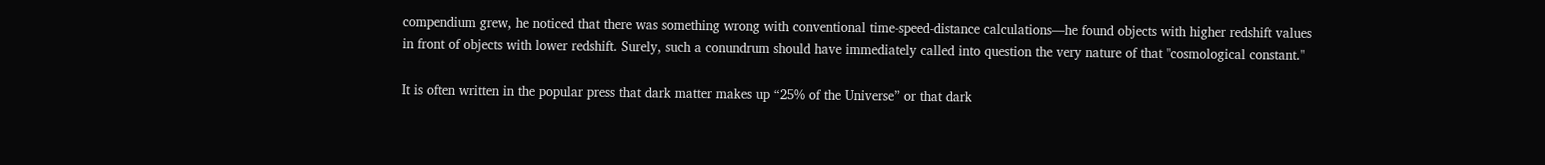compendium grew, he noticed that there was something wrong with conventional time-speed-distance calculations—he found objects with higher redshift values in front of objects with lower redshift. Surely, such a conundrum should have immediately called into question the very nature of that "cosmological constant."

It is often written in the popular press that dark matter makes up “25% of the Universe” or that dark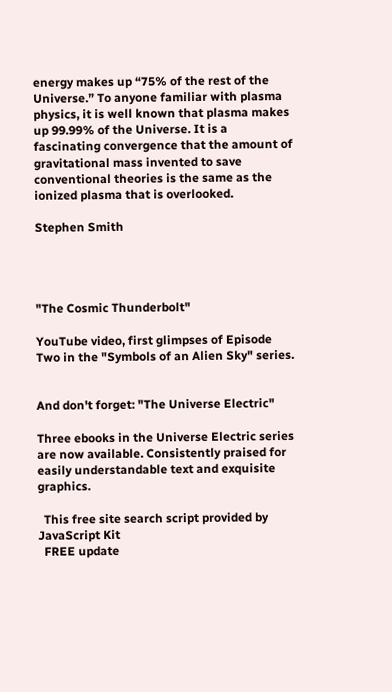energy makes up “75% of the rest of the Universe.” To anyone familiar with plasma physics, it is well known that plasma makes up 99.99% of the Universe. It is a fascinating convergence that the amount of gravitational mass invented to save conventional theories is the same as the ionized plasma that is overlooked.

Stephen Smith




"The Cosmic Thunderbolt"

YouTube video, first glimpses of Episode Two in the "Symbols of an Alien Sky" series.


And don't forget: "The Universe Electric"

Three ebooks in the Universe Electric series are now available. Consistently praised for easily understandable text and exquisite graphics.

  This free site search script provided by JavaScript Kit
  FREE update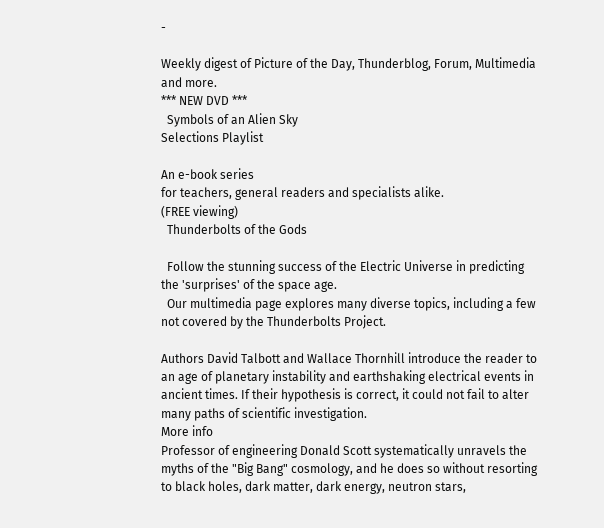-

Weekly digest of Picture of the Day, Thunderblog, Forum, Multimedia and more.
*** NEW DVD ***
  Symbols of an Alien Sky
Selections Playlist

An e-book series
for teachers, general readers and specialists alike.
(FREE viewing)
  Thunderbolts of the Gods

  Follow the stunning success of the Electric Universe in predicting the 'surprises' of the space age.
  Our multimedia page explores many diverse topics, including a few not covered by the Thunderbolts Project.

Authors David Talbott and Wallace Thornhill introduce the reader to an age of planetary instability and earthshaking electrical events in ancient times. If their hypothesis is correct, it could not fail to alter many paths of scientific investigation.
More info
Professor of engineering Donald Scott systematically unravels the myths of the "Big Bang" cosmology, and he does so without resorting to black holes, dark matter, dark energy, neutron stars,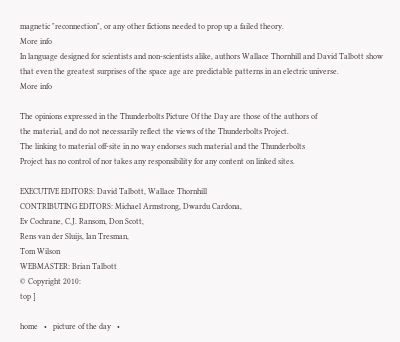magnetic "reconnection", or any other fictions needed to prop up a failed theory.
More info
In language designed for scientists and non-scientists alike, authors Wallace Thornhill and David Talbott show that even the greatest surprises of the space age are predictable patterns in an electric universe.
More info

The opinions expressed in the Thunderbolts Picture Of the Day are those of the authors of
the material, and do not necessarily reflect the views of the Thunderbolts Project.
The linking to material off-site in no way endorses such material and the Thunderbolts
Project has no control of nor takes any responsibility for any content on linked sites.

EXECUTIVE EDITORS: David Talbott, Wallace Thornhill
CONTRIBUTING EDITORS: Michael Armstrong, Dwardu Cardona,
Ev Cochrane, C.J. Ransom, Don Scott,
Rens van der Sluijs, Ian Tresman,
Tom Wilson
WEBMASTER: Brian Talbott
© Copyright 2010:
top ]

home   •   picture of the day   •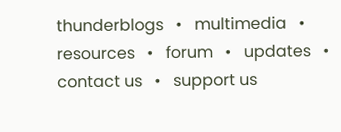thunderblogs   •   multimedia   •   resources   •   forum   •   updates   •   contact us   •   support us